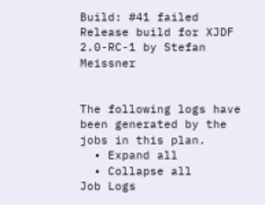Build: #41 failed Release build for XJDF 2.0-RC-1 by Stefan Meissner


The following logs have been generated by the jobs in this plan.
  • Expand all
  • Collapse all
Job Logs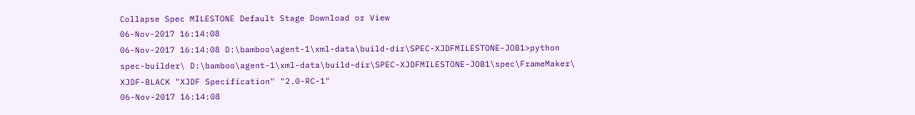Collapse Spec MILESTONE Default Stage Download or View
06-Nov-2017 16:14:08
06-Nov-2017 16:14:08 D:\bamboo\agent-1\xml-data\build-dir\SPEC-XJDFMILESTONE-JOB1>python spec-builder\ D:\bamboo\agent-1\xml-data\build-dir\SPEC-XJDFMILESTONE-JOB1\spec\FrameMaker\ XJDF-BLACK "XJDF Specification" "2.0-RC-1"
06-Nov-2017 16:14:08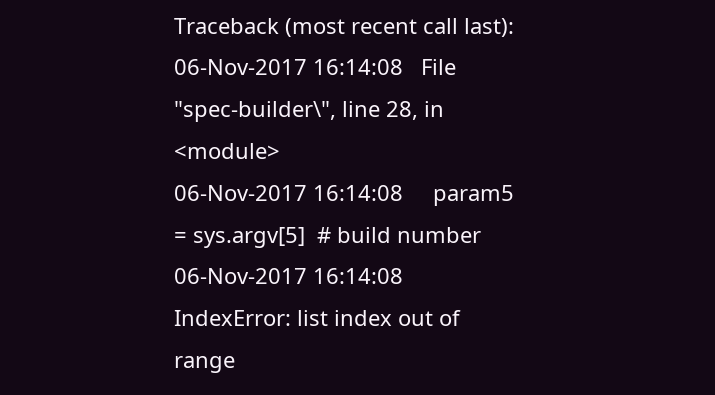Traceback (most recent call last):
06-Nov-2017 16:14:08   File "spec-builder\", line 28, in <module>
06-Nov-2017 16:14:08     param5 = sys.argv[5]  # build number
06-Nov-2017 16:14:08 IndexError: list index out of range